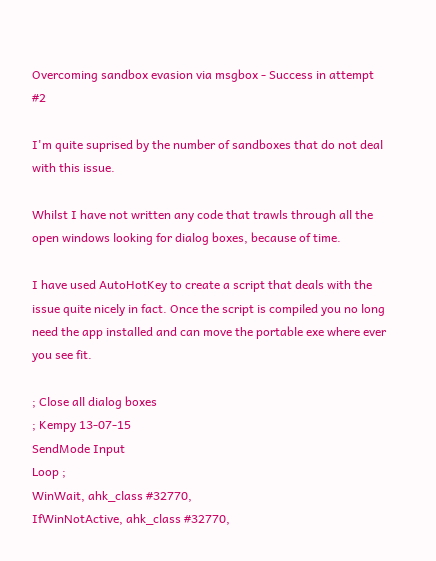Overcoming sandbox evasion via msgbox - Success in attempt #2

I'm quite suprised by the number of sandboxes that do not deal with this issue.

Whilst I have not written any code that trawls through all the open windows looking for dialog boxes, because of time.

I have used AutoHotKey to create a script that deals with the issue quite nicely in fact. Once the script is compiled you no long need the app installed and can move the portable exe where ever you see fit.

; Close all dialog boxes
; Kempy 13-07-15
SendMode Input
Loop ;
WinWait, ahk_class #32770,
IfWinNotActive, ahk_class #32770,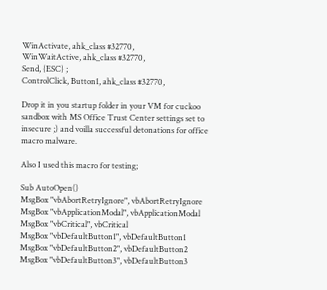WinActivate, ahk_class #32770,
WinWaitActive, ahk_class #32770,
Send, {ESC} ;
ControlClick, Button1, ahk_class #32770,

Drop it in you startup folder in your VM for cuckoo sandbox with MS Office Trust Center settings set to insecure ;) and voilla successful detonations for office macro malware.

Also I used this macro for testing;

Sub AutoOpen()
MsgBox "vbAbortRetryIgnore", vbAbortRetryIgnore
MsgBox "vbApplicationModal", vbApplicationModal
MsgBox "vbCritical", vbCritical
MsgBox "vbDefaultButton1", vbDefaultButton1
MsgBox "vbDefaultButton2", vbDefaultButton2
MsgBox "vbDefaultButton3", vbDefaultButton3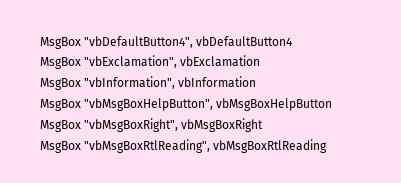MsgBox "vbDefaultButton4", vbDefaultButton4
MsgBox "vbExclamation", vbExclamation
MsgBox "vbInformation", vbInformation
MsgBox "vbMsgBoxHelpButton", vbMsgBoxHelpButton
MsgBox "vbMsgBoxRight", vbMsgBoxRight
MsgBox "vbMsgBoxRtlReading", vbMsgBoxRtlReading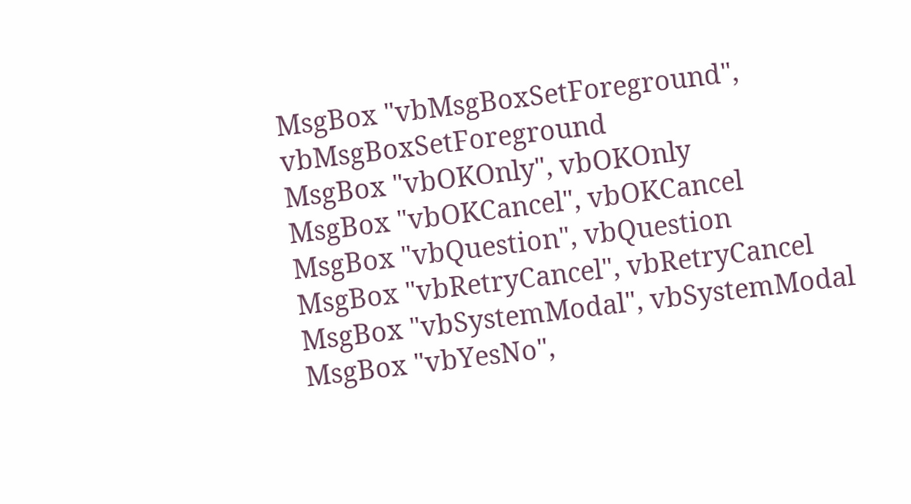MsgBox "vbMsgBoxSetForeground", vbMsgBoxSetForeground
MsgBox "vbOKOnly", vbOKOnly
MsgBox "vbOKCancel", vbOKCancel
MsgBox "vbQuestion", vbQuestion
MsgBox "vbRetryCancel", vbRetryCancel
MsgBox "vbSystemModal", vbSystemModal
MsgBox "vbYesNo",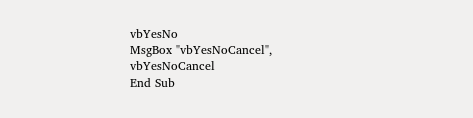vbYesNo
MsgBox "vbYesNoCancel", vbYesNoCancel
End Sub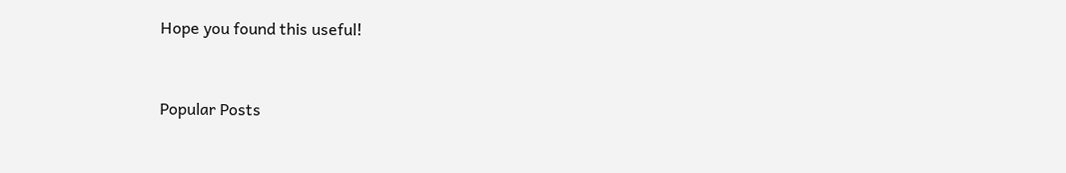Hope you found this useful!


Popular Posts